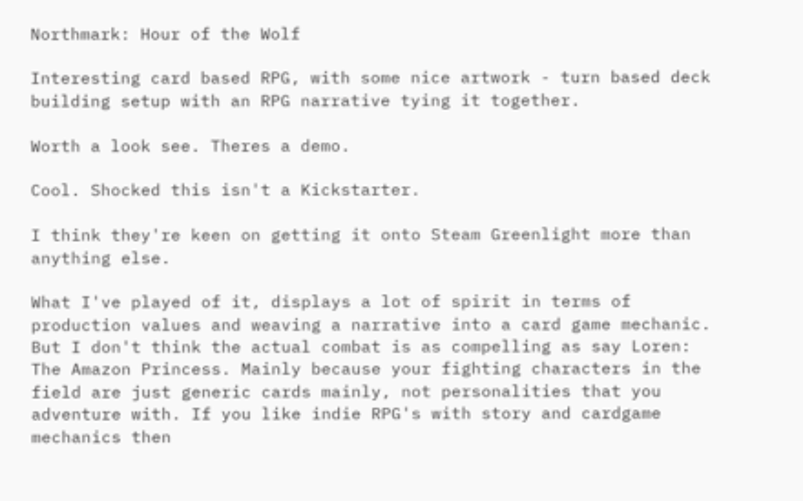Northmark: Hour of the Wolf

Interesting card based RPG, with some nice artwork - turn based deck building setup with an RPG narrative tying it together.

Worth a look see. Theres a demo.

Cool. Shocked this isn't a Kickstarter.

I think they're keen on getting it onto Steam Greenlight more than anything else.

What I've played of it, displays a lot of spirit in terms of production values and weaving a narrative into a card game mechanic. But I don't think the actual combat is as compelling as say Loren: The Amazon Princess. Mainly because your fighting characters in the field are just generic cards mainly, not personalities that you adventure with. If you like indie RPG's with story and cardgame mechanics then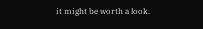it might be worth a look.